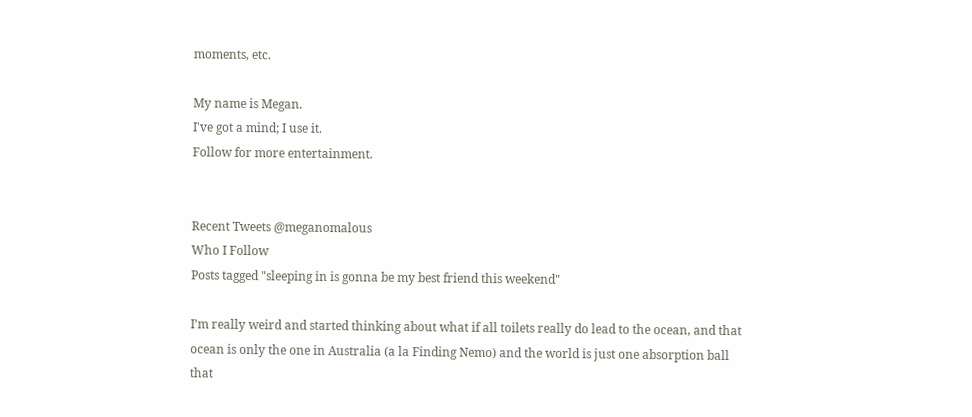moments, etc.

My name is Megan.
I've got a mind; I use it.
Follow for more entertainment.


Recent Tweets @meganomalous
Who I Follow
Posts tagged "sleeping in is gonna be my best friend this weekend"

I’m really weird and started thinking about what if all toilets really do lead to the ocean, and that ocean is only the one in Australia (a la Finding Nemo) and the world is just one absorption ball that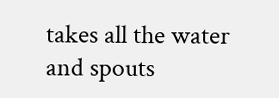takes all the water and spouts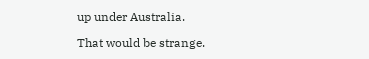up under Australia.

That would be strange.